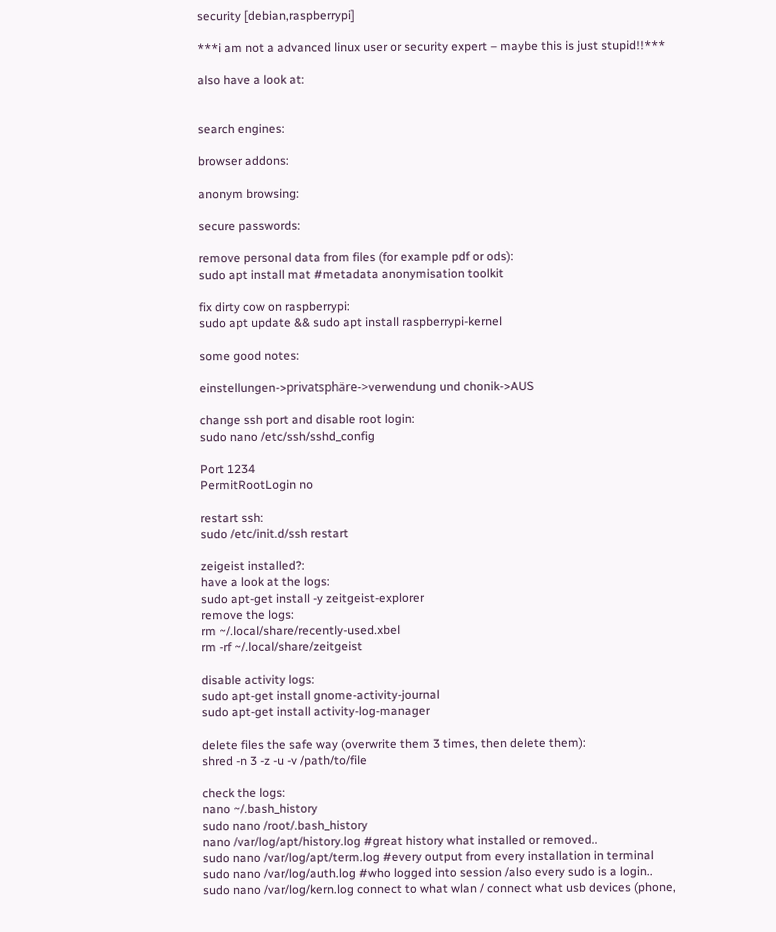security [debian,raspberrypi]

***i am not a advanced linux user or security expert – maybe this is just stupid!!***

also have a look at:


search engines:

browser addons:

anonym browsing:

secure passwords:

remove personal data from files (for example pdf or ods):
sudo apt install mat #metadata anonymisation toolkit

fix dirty cow on raspberrypi:
sudo apt update && sudo apt install raspberrypi-kernel

some good notes:

einstellungen->privatsphäre->verwendung und chonik->AUS

change ssh port and disable root login:
sudo nano /etc/ssh/sshd_config

Port 1234
PermitRootLogin no

restart ssh:
sudo /etc/init.d/ssh restart

zeigeist installed?:
have a look at the logs:
sudo apt-get install -y zeitgeist-explorer
remove the logs:
rm ~/.local/share/recently-used.xbel
rm -rf ~/.local/share/zeitgeist

disable activity logs:
sudo apt-get install gnome-activity-journal
sudo apt-get install activity-log-manager

delete files the safe way (overwrite them 3 times, then delete them):
shred -n 3 -z -u -v /path/to/file

check the logs:
nano ~/.bash_history
sudo nano /root/.bash_history
nano /var/log/apt/history.log #great history what installed or removed..
sudo nano /var/log/apt/term.log #every output from every installation in terminal
sudo nano /var/log/auth.log #who logged into session /also every sudo is a login..
sudo nano /var/log/kern.log connect to what wlan / connect what usb devices (phone,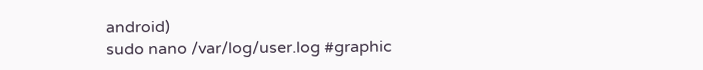android)
sudo nano /var/log/user.log #graphic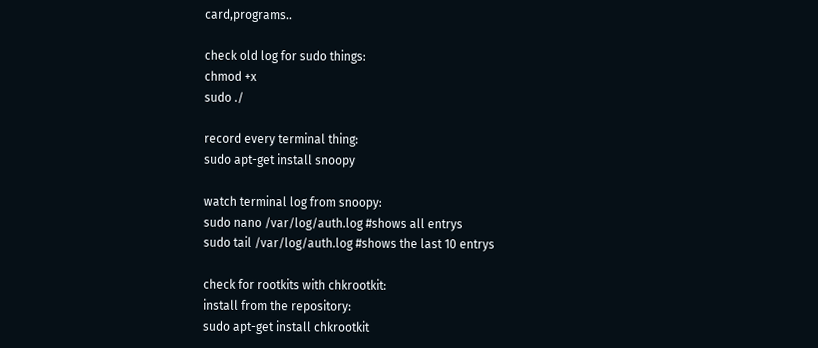card,programs..

check old log for sudo things:
chmod +x
sudo ./

record every terminal thing:
sudo apt-get install snoopy

watch terminal log from snoopy:
sudo nano /var/log/auth.log #shows all entrys
sudo tail /var/log/auth.log #shows the last 10 entrys

check for rootkits with chkrootkit:
install from the repository:
sudo apt-get install chkrootkit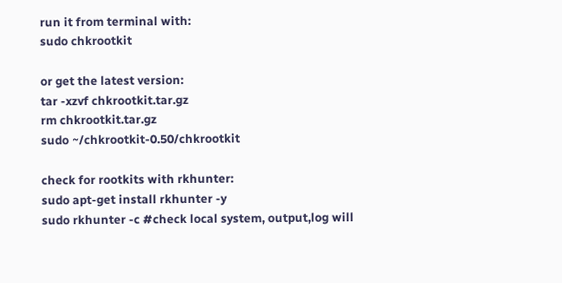run it from terminal with:
sudo chkrootkit

or get the latest version:
tar -xzvf chkrootkit.tar.gz
rm chkrootkit.tar.gz
sudo ~/chkrootkit-0.50/chkrootkit

check for rootkits with rkhunter:
sudo apt-get install rkhunter -y
sudo rkhunter -c #check local system, output,log will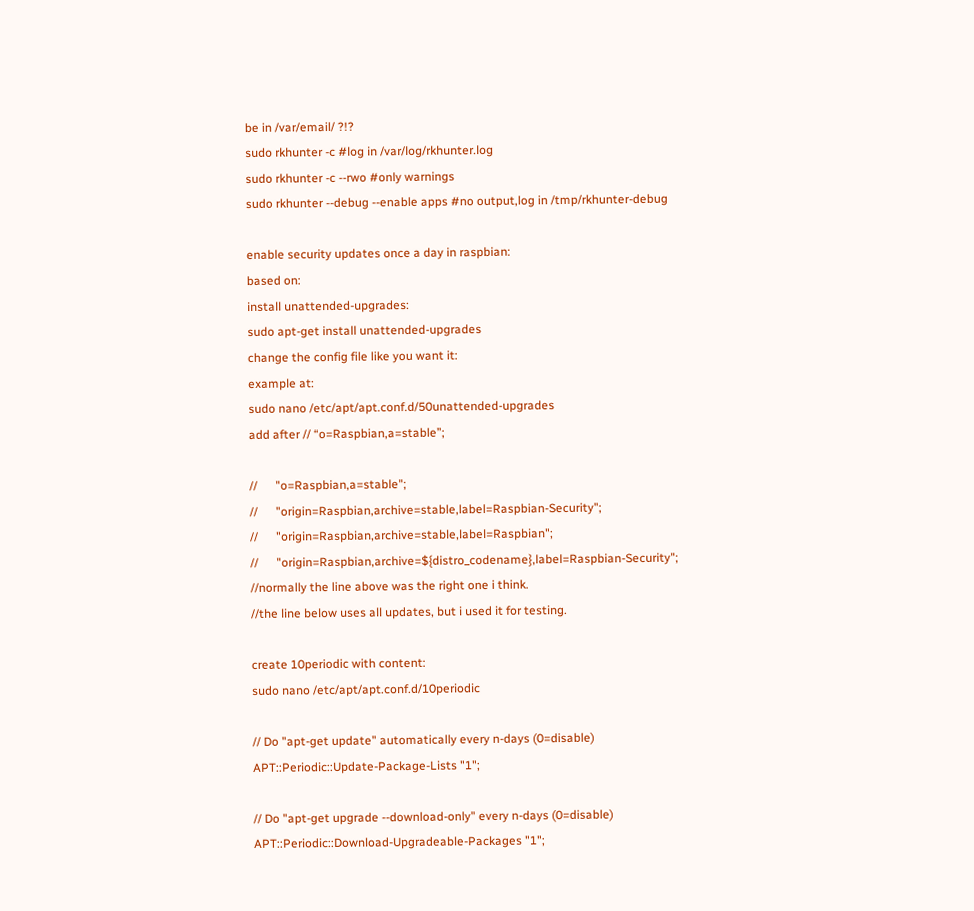be in /var/email/ ?!?
sudo rkhunter -c #log in /var/log/rkhunter.log
sudo rkhunter -c --rwo #only warnings
sudo rkhunter --debug --enable apps #no output,log in /tmp/rkhunter-debug

enable security updates once a day in raspbian:
based on:
install unattended-upgrades:
sudo apt-get install unattended-upgrades
change the config file like you want it:
example at:
sudo nano /etc/apt/apt.conf.d/50unattended-upgrades
add after // “o=Raspbian,a=stable”;

//      "o=Raspbian,a=stable";
//      "origin=Raspbian,archive=stable,label=Raspbian-Security";
//      "origin=Raspbian,archive=stable,label=Raspbian";
//      "origin=Raspbian,archive=${distro_codename},label=Raspbian-Security";
//normally the line above was the right one i think.
//the line below uses all updates, but i used it for testing.

create 10periodic with content:
sudo nano /etc/apt/apt.conf.d/10periodic

// Do "apt-get update" automatically every n-days (0=disable)
APT::Periodic::Update-Package-Lists "1";

// Do "apt-get upgrade --download-only" every n-days (0=disable)
APT::Periodic::Download-Upgradeable-Packages "1";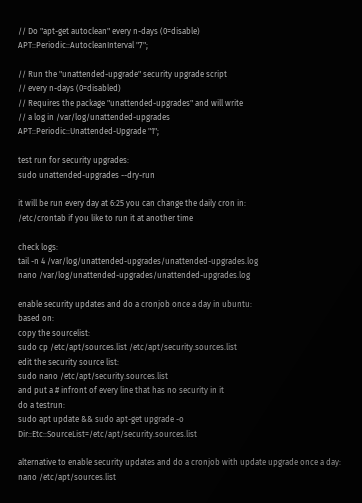// Do "apt-get autoclean" every n-days (0=disable)
APT::Periodic::AutocleanInterval "7";

// Run the "unattended-upgrade" security upgrade script
// every n-days (0=disabled)
// Requires the package "unattended-upgrades" and will write
// a log in /var/log/unattended-upgrades
APT::Periodic::Unattended-Upgrade "1";

test run for security upgrades:
sudo unattended-upgrades --dry-run

it will be run every day at 6:25 you can change the daily cron in:
/etc/crontab if you like to run it at another time

check logs:
tail -n 4 /var/log/unattended-upgrades/unattended-upgrades.log
nano /var/log/unattended-upgrades/unattended-upgrades.log

enable security updates and do a cronjob once a day in ubuntu:
based on:
copy the sourcelist:
sudo cp /etc/apt/sources.list /etc/apt/security.sources.list
edit the security source list:
sudo nano /etc/apt/security.sources.list
and put a # infront of every line that has no security in it
do a testrun:
sudo apt update && sudo apt-get upgrade -o Dir::Etc::SourceList=/etc/apt/security.sources.list

alternative to enable security updates and do a cronjob with update upgrade once a day:
nano /etc/apt/sources.list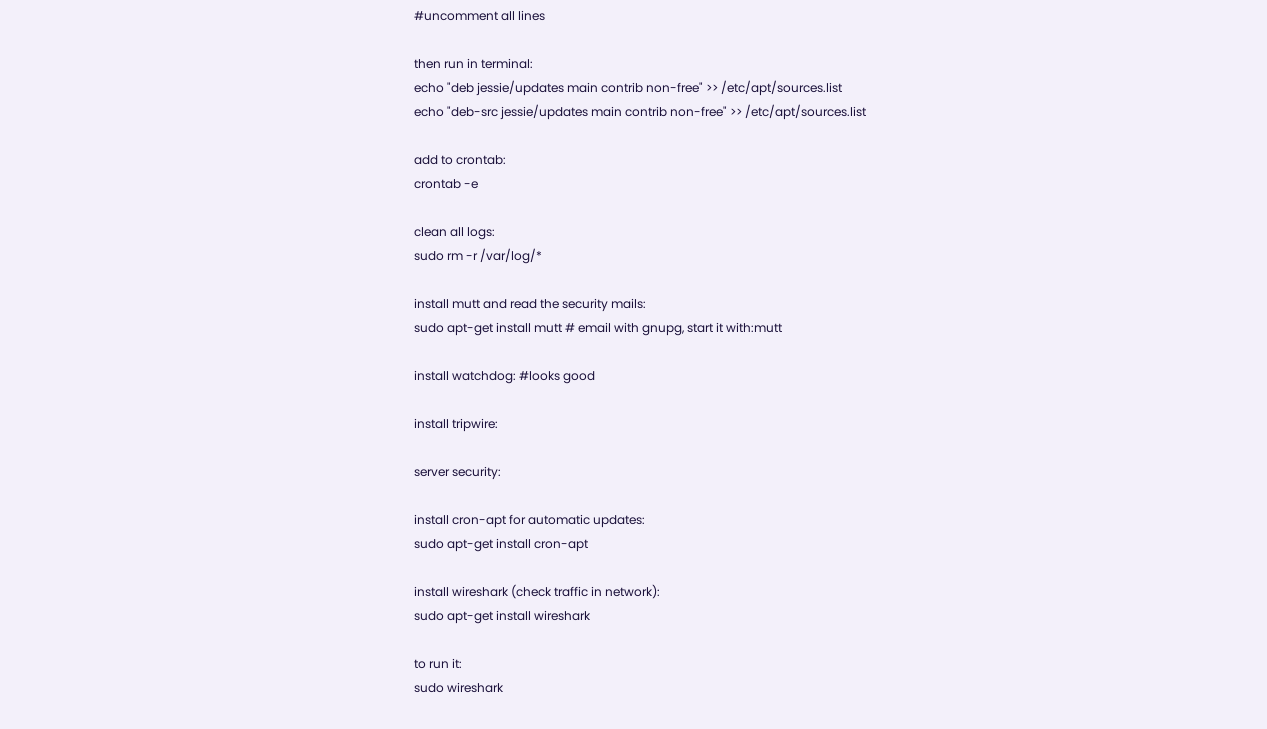#uncomment all lines

then run in terminal:
echo "deb jessie/updates main contrib non-free" >> /etc/apt/sources.list
echo "deb-src jessie/updates main contrib non-free" >> /etc/apt/sources.list

add to crontab:
crontab -e

clean all logs:
sudo rm -r /var/log/*

install mutt and read the security mails:
sudo apt-get install mutt # email with gnupg, start it with:mutt

install watchdog: #looks good

install tripwire:

server security:

install cron-apt for automatic updates:
sudo apt-get install cron-apt

install wireshark (check traffic in network):
sudo apt-get install wireshark

to run it:
sudo wireshark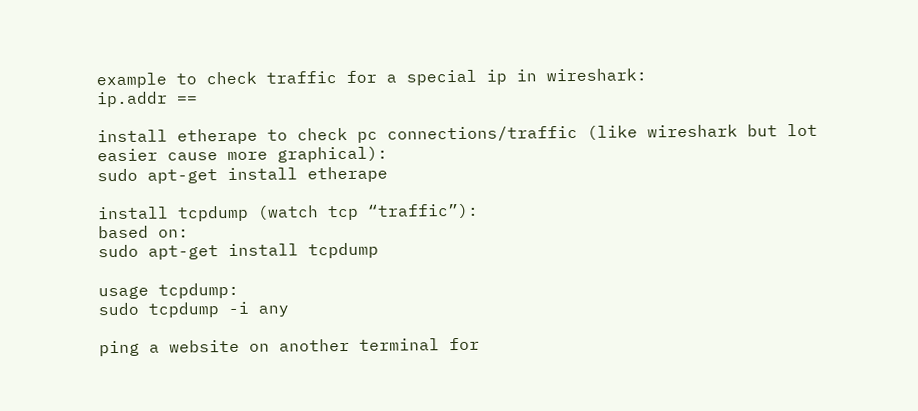example to check traffic for a special ip in wireshark:
ip.addr ==

install etherape to check pc connections/traffic (like wireshark but lot easier cause more graphical):
sudo apt-get install etherape

install tcpdump (watch tcp “traffic”):
based on:
sudo apt-get install tcpdump

usage tcpdump:
sudo tcpdump -i any

ping a website on another terminal for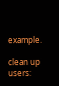example.

clean up users: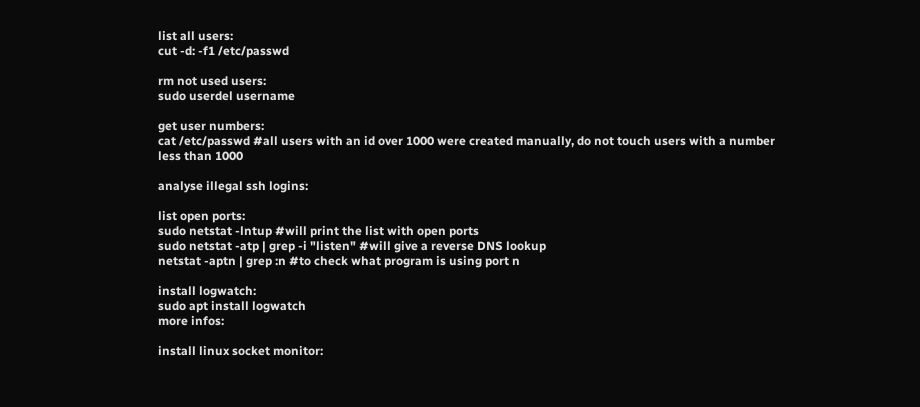list all users:
cut -d: -f1 /etc/passwd

rm not used users:
sudo userdel username

get user numbers:
cat /etc/passwd #all users with an id over 1000 were created manually, do not touch users with a number less than 1000

analyse illegal ssh logins:

list open ports:
sudo netstat -lntup #will print the list with open ports
sudo netstat -atp | grep -i "listen" #will give a reverse DNS lookup
netstat -aptn | grep :n #to check what program is using port n

install logwatch:
sudo apt install logwatch
more infos:

install linux socket monitor: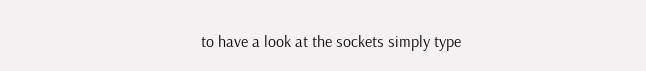to have a look at the sockets simply type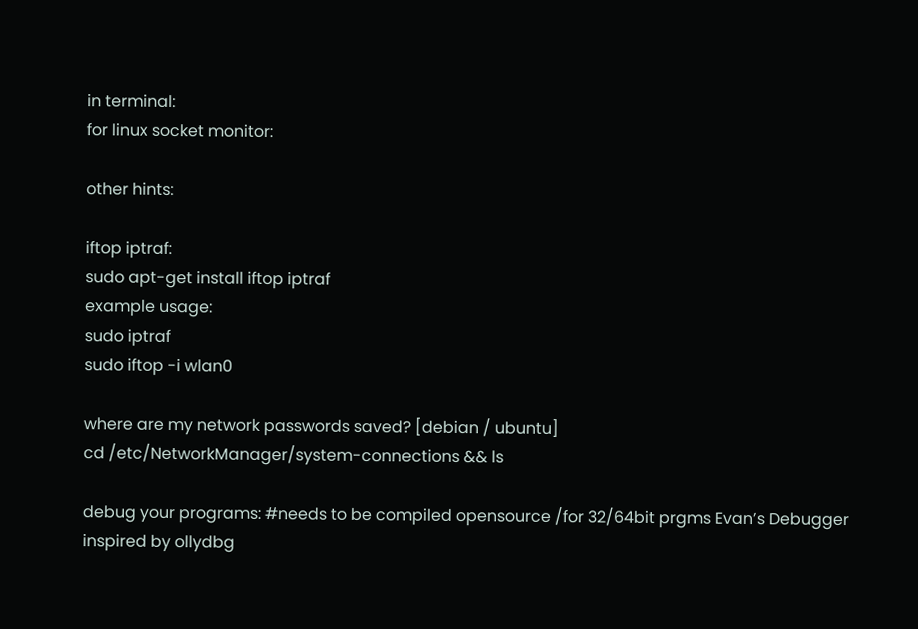in terminal:
for linux socket monitor:

other hints:

iftop iptraf:
sudo apt-get install iftop iptraf
example usage:
sudo iptraf
sudo iftop -i wlan0

where are my network passwords saved? [debian / ubuntu]
cd /etc/NetworkManager/system-connections && ls

debug your programs: #needs to be compiled opensource /for 32/64bit prgms Evan’s Debugger inspired by ollydbg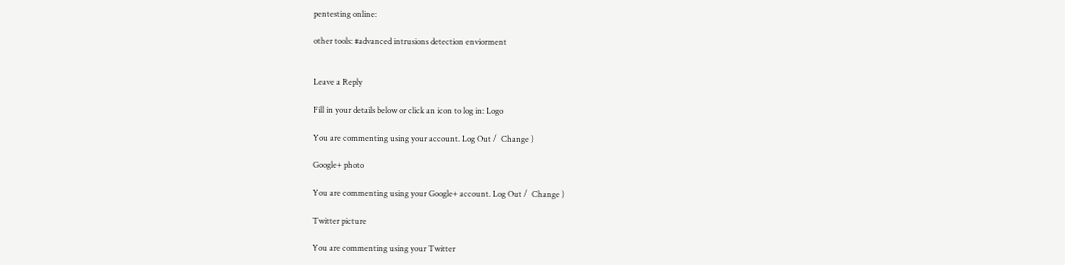pentesting online:

other tools: #advanced intrusions detection enviorment


Leave a Reply

Fill in your details below or click an icon to log in: Logo

You are commenting using your account. Log Out /  Change )

Google+ photo

You are commenting using your Google+ account. Log Out /  Change )

Twitter picture

You are commenting using your Twitter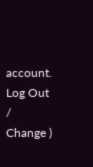account. Log Out /  Change )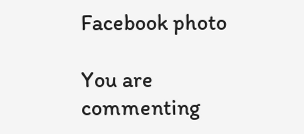Facebook photo

You are commenting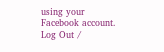using your Facebook account. Log Out /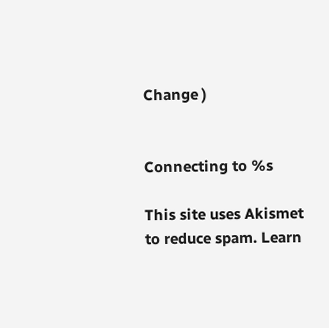Change )


Connecting to %s

This site uses Akismet to reduce spam. Learn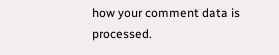how your comment data is processed.